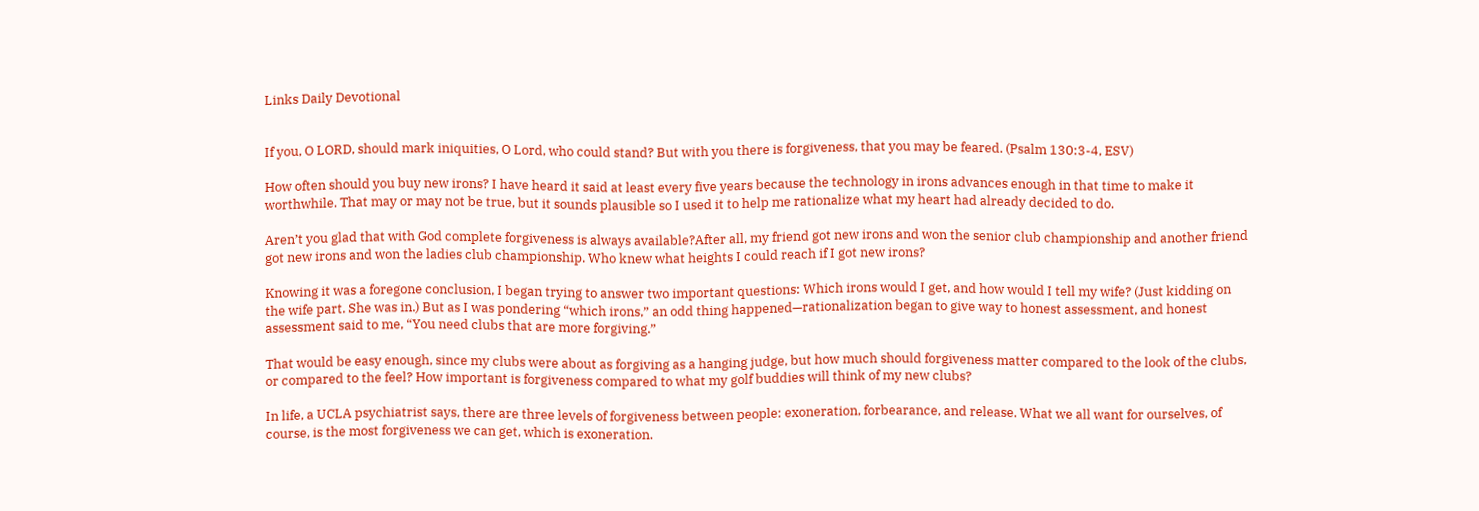Links Daily Devotional


If you, O LORD, should mark iniquities, O Lord, who could stand? But with you there is forgiveness, that you may be feared. (Psalm 130:3-4, ESV)

How often should you buy new irons? I have heard it said at least every five years because the technology in irons advances enough in that time to make it worthwhile. That may or may not be true, but it sounds plausible so I used it to help me rationalize what my heart had already decided to do.

Aren’t you glad that with God complete forgiveness is always available?After all, my friend got new irons and won the senior club championship and another friend got new irons and won the ladies club championship. Who knew what heights I could reach if I got new irons?

Knowing it was a foregone conclusion, I began trying to answer two important questions: Which irons would I get, and how would I tell my wife? (Just kidding on the wife part. She was in.) But as I was pondering “which irons,” an odd thing happened—rationalization began to give way to honest assessment, and honest assessment said to me, “You need clubs that are more forgiving.”

That would be easy enough, since my clubs were about as forgiving as a hanging judge, but how much should forgiveness matter compared to the look of the clubs, or compared to the feel? How important is forgiveness compared to what my golf buddies will think of my new clubs?

In life, a UCLA psychiatrist says, there are three levels of forgiveness between people: exoneration, forbearance, and release. What we all want for ourselves, of course, is the most forgiveness we can get, which is exoneration.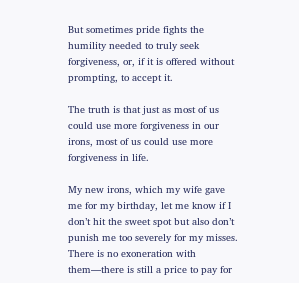But sometimes pride fights the humility needed to truly seek forgiveness, or, if it is offered without prompting, to accept it.

The truth is that just as most of us could use more forgiveness in our irons, most of us could use more forgiveness in life.

My new irons, which my wife gave me for my birthday, let me know if I don’t hit the sweet spot but also don’t punish me too severely for my misses. There is no exoneration with them—there is still a price to pay for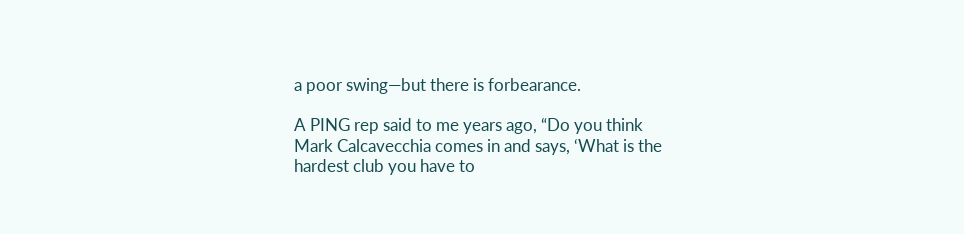a poor swing—but there is forbearance.

A PING rep said to me years ago, “Do you think Mark Calcavecchia comes in and says, ‘What is the hardest club you have to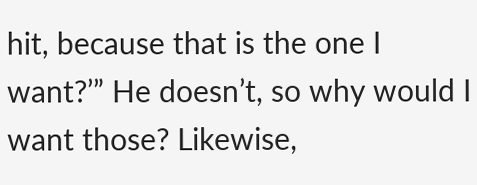hit, because that is the one I want?’” He doesn’t, so why would I want those? Likewise,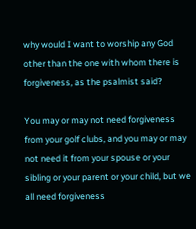why would I want to worship any God other than the one with whom there is forgiveness, as the psalmist said?

You may or may not need forgiveness from your golf clubs, and you may or may not need it from your spouse or your sibling or your parent or your child, but we all need forgiveness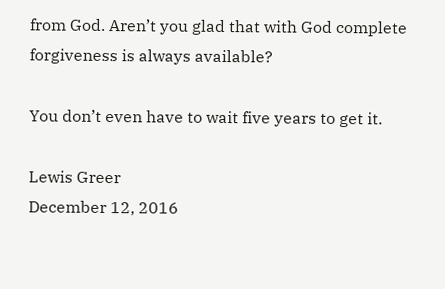from God. Aren’t you glad that with God complete forgiveness is always available?

You don’t even have to wait five years to get it.

Lewis Greer
December 12, 2016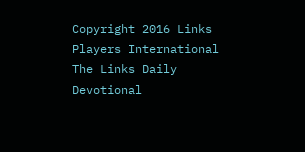Copyright 2016 Links Players International
The Links Daily Devotional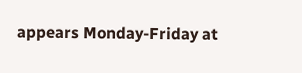appears Monday-Friday at